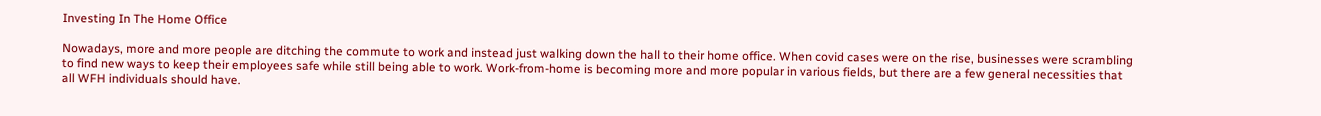Investing In The Home Office

Nowadays, more and more people are ditching the commute to work and instead just walking down the hall to their home office. When covid cases were on the rise, businesses were scrambling to find new ways to keep their employees safe while still being able to work. Work-from-home is becoming more and more popular in various fields, but there are a few general necessities that all WFH individuals should have.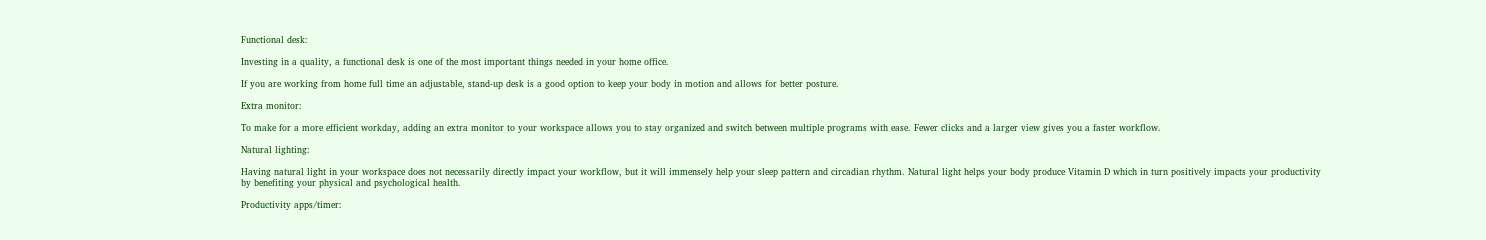Functional desk:

Investing in a quality, a functional desk is one of the most important things needed in your home office.

If you are working from home full time an adjustable, stand-up desk is a good option to keep your body in motion and allows for better posture.

Extra monitor:

To make for a more efficient workday, adding an extra monitor to your workspace allows you to stay organized and switch between multiple programs with ease. Fewer clicks and a larger view gives you a faster workflow.

Natural lighting:

Having natural light in your workspace does not necessarily directly impact your workflow, but it will immensely help your sleep pattern and circadian rhythm. Natural light helps your body produce Vitamin D which in turn positively impacts your productivity by benefiting your physical and psychological health.

Productivity apps/timer: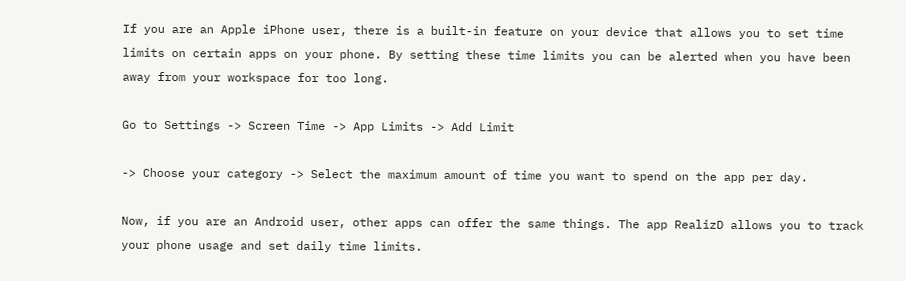If you are an Apple iPhone user, there is a built-in feature on your device that allows you to set time limits on certain apps on your phone. By setting these time limits you can be alerted when you have been away from your workspace for too long.

Go to Settings -> Screen Time -> App Limits -> Add Limit

-> Choose your category -> Select the maximum amount of time you want to spend on the app per day.

Now, if you are an Android user, other apps can offer the same things. The app RealizD allows you to track your phone usage and set daily time limits.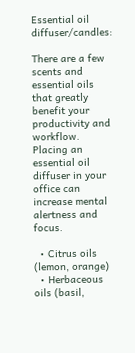Essential oil diffuser/candles:

There are a few scents and essential oils that greatly benefit your productivity and workflow. Placing an essential oil diffuser in your office can increase mental alertness and focus.

  • Citrus oils (lemon, orange)
  • Herbaceous oils (basil,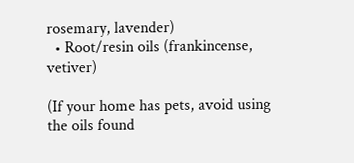rosemary, lavender)
  • Root/resin oils (frankincense, vetiver)

(If your home has pets, avoid using the oils found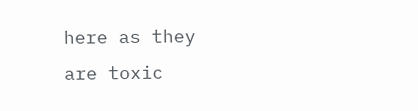here as they are toxic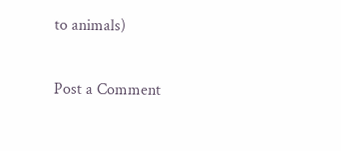to animals)

Post a Comment